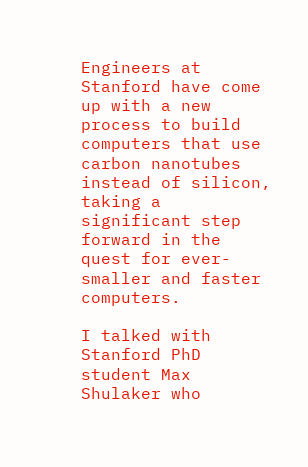Engineers at Stanford have come up with a new process to build computers that use carbon nanotubes instead of silicon, taking a significant step forward in the quest for ever-smaller and faster computers.

I talked with Stanford PhD student Max Shulaker who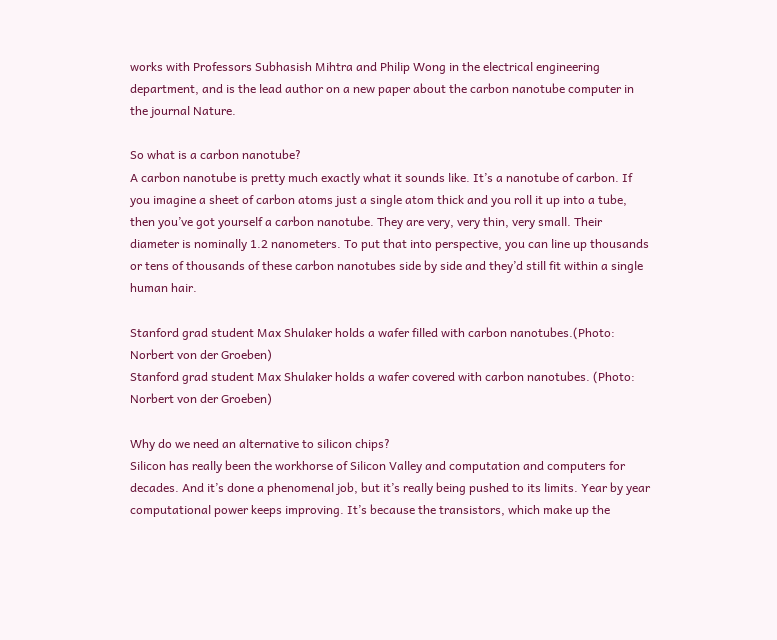works with Professors Subhasish Mihtra and Philip Wong in the electrical engineering department, and is the lead author on a new paper about the carbon nanotube computer in the journal Nature.

So what is a carbon nanotube?
A carbon nanotube is pretty much exactly what it sounds like. It’s a nanotube of carbon. If you imagine a sheet of carbon atoms just a single atom thick and you roll it up into a tube, then you’ve got yourself a carbon nanotube. They are very, very thin, very small. Their diameter is nominally 1.2 nanometers. To put that into perspective, you can line up thousands or tens of thousands of these carbon nanotubes side by side and they’d still fit within a single human hair.

Stanford grad student Max Shulaker holds a wafer filled with carbon nanotubes.(Photo: Norbert von der Groeben)
Stanford grad student Max Shulaker holds a wafer covered with carbon nanotubes. (Photo: Norbert von der Groeben)

Why do we need an alternative to silicon chips?
Silicon has really been the workhorse of Silicon Valley and computation and computers for decades. And it’s done a phenomenal job, but it’s really being pushed to its limits. Year by year computational power keeps improving. It’s because the transistors, which make up the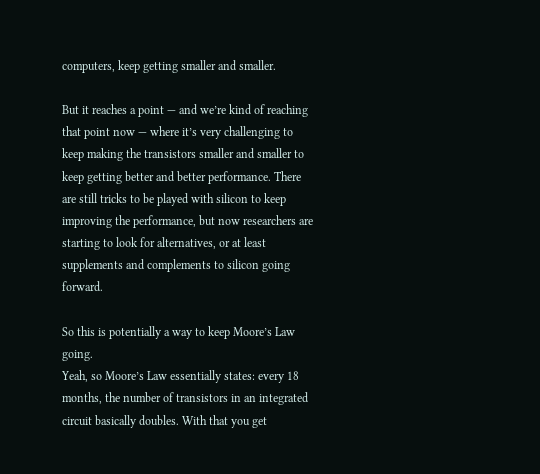computers, keep getting smaller and smaller.

But it reaches a point — and we’re kind of reaching that point now — where it’s very challenging to keep making the transistors smaller and smaller to keep getting better and better performance. There are still tricks to be played with silicon to keep improving the performance, but now researchers are starting to look for alternatives, or at least supplements and complements to silicon going forward.

So this is potentially a way to keep Moore’s Law going.
Yeah, so Moore’s Law essentially states: every 18 months, the number of transistors in an integrated circuit basically doubles. With that you get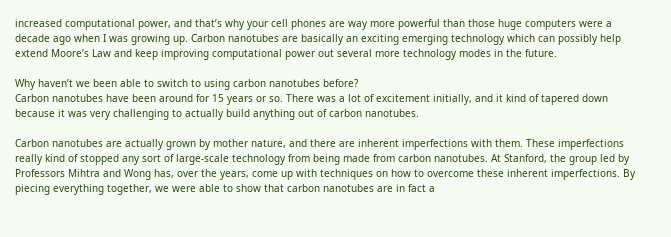increased computational power, and that’s why your cell phones are way more powerful than those huge computers were a decade ago when I was growing up. Carbon nanotubes are basically an exciting emerging technology which can possibly help extend Moore’s Law and keep improving computational power out several more technology modes in the future.

Why haven’t we been able to switch to using carbon nanotubes before?
Carbon nanotubes have been around for 15 years or so. There was a lot of excitement initially, and it kind of tapered down because it was very challenging to actually build anything out of carbon nanotubes.

Carbon nanotubes are actually grown by mother nature, and there are inherent imperfections with them. These imperfections really kind of stopped any sort of large-scale technology from being made from carbon nanotubes. At Stanford, the group led by Professors Mihtra and Wong has, over the years, come up with techniques on how to overcome these inherent imperfections. By piecing everything together, we were able to show that carbon nanotubes are in fact a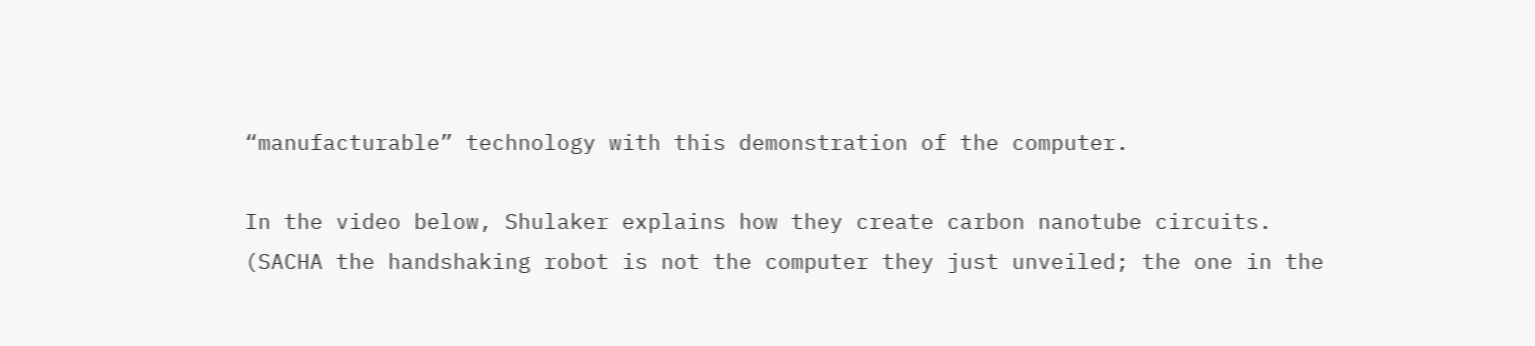“manufacturable” technology with this demonstration of the computer.

In the video below, Shulaker explains how they create carbon nanotube circuits. (SACHA the handshaking robot is not the computer they just unveiled; the one in the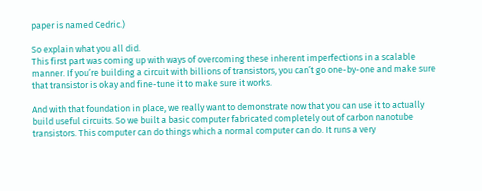paper is named Cedric.)

So explain what you all did.
This first part was coming up with ways of overcoming these inherent imperfections in a scalable manner. If you’re building a circuit with billions of transistors, you can’t go one-by-one and make sure that transistor is okay and fine-tune it to make sure it works.

And with that foundation in place, we really want to demonstrate now that you can use it to actually build useful circuits. So we built a basic computer fabricated completely out of carbon nanotube transistors. This computer can do things which a normal computer can do. It runs a very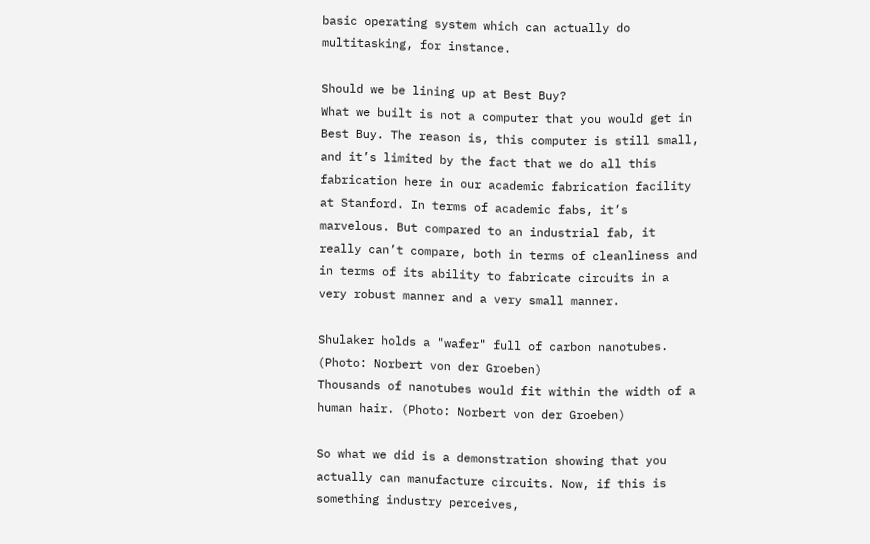basic operating system which can actually do multitasking, for instance.

Should we be lining up at Best Buy?
What we built is not a computer that you would get in Best Buy. The reason is, this computer is still small, and it’s limited by the fact that we do all this fabrication here in our academic fabrication facility at Stanford. In terms of academic fabs, it’s marvelous. But compared to an industrial fab, it really can’t compare, both in terms of cleanliness and in terms of its ability to fabricate circuits in a very robust manner and a very small manner.

Shulaker holds a "wafer" full of carbon nanotubes. (Photo: Norbert von der Groeben)
Thousands of nanotubes would fit within the width of a human hair. (Photo: Norbert von der Groeben)

So what we did is a demonstration showing that you actually can manufacture circuits. Now, if this is something industry perceives,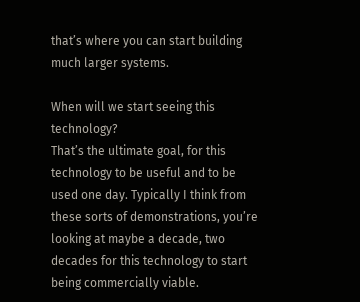that’s where you can start building much larger systems.

When will we start seeing this technology?
That’s the ultimate goal, for this technology to be useful and to be used one day. Typically I think from these sorts of demonstrations, you’re looking at maybe a decade, two decades for this technology to start being commercially viable.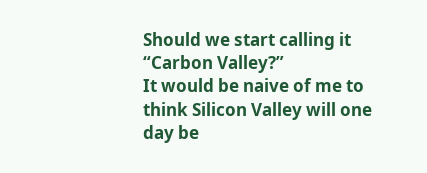Should we start calling it “Carbon Valley?”
It would be naive of me to think Silicon Valley will one day be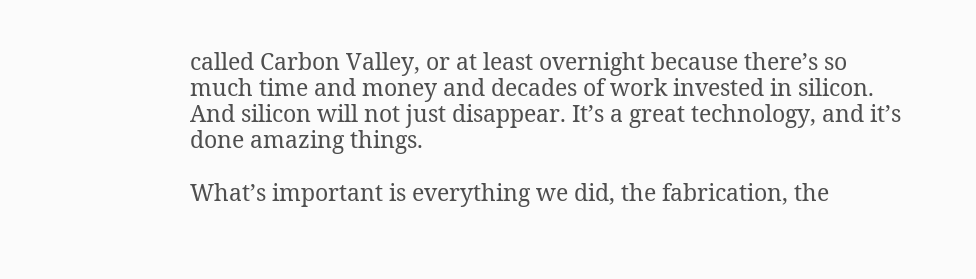called Carbon Valley, or at least overnight because there’s so much time and money and decades of work invested in silicon. And silicon will not just disappear. It’s a great technology, and it’s done amazing things.

What’s important is everything we did, the fabrication, the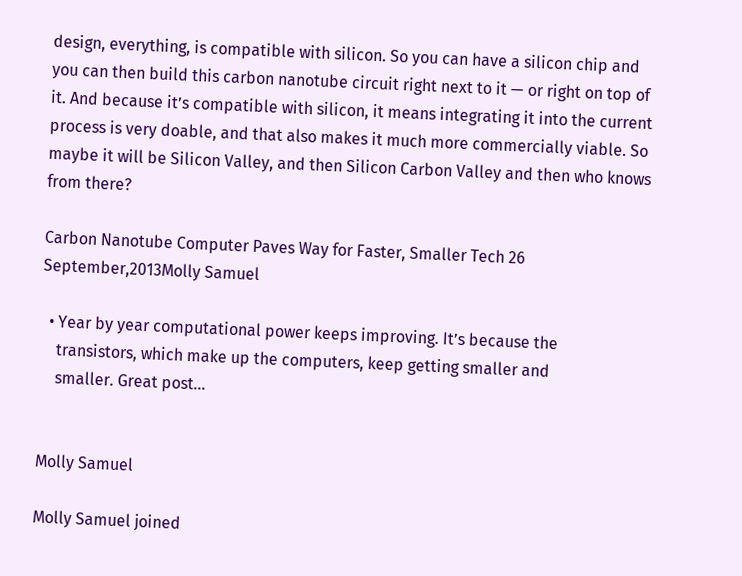design, everything, is compatible with silicon. So you can have a silicon chip and you can then build this carbon nanotube circuit right next to it — or right on top of it. And because it’s compatible with silicon, it means integrating it into the current process is very doable, and that also makes it much more commercially viable. So maybe it will be Silicon Valley, and then Silicon Carbon Valley and then who knows from there?

Carbon Nanotube Computer Paves Way for Faster, Smaller Tech 26 September,2013Molly Samuel

  • Year by year computational power keeps improving. It’s because the
    transistors, which make up the computers, keep getting smaller and
    smaller. Great post…


Molly Samuel

Molly Samuel joined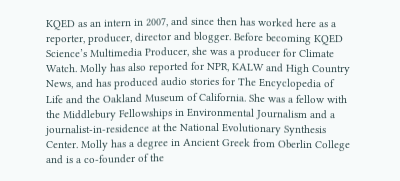KQED as an intern in 2007, and since then has worked here as a reporter, producer, director and blogger. Before becoming KQED Science’s Multimedia Producer, she was a producer for Climate Watch. Molly has also reported for NPR, KALW and High Country News, and has produced audio stories for The Encyclopedia of Life and the Oakland Museum of California. She was a fellow with the Middlebury Fellowships in Environmental Journalism and a journalist-in-residence at the National Evolutionary Synthesis Center. Molly has a degree in Ancient Greek from Oberlin College and is a co-founder of the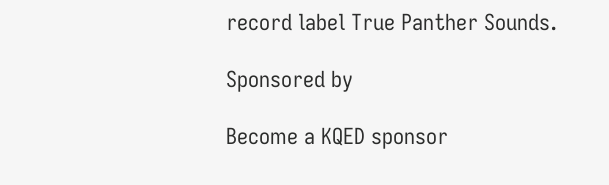record label True Panther Sounds.

Sponsored by

Become a KQED sponsor